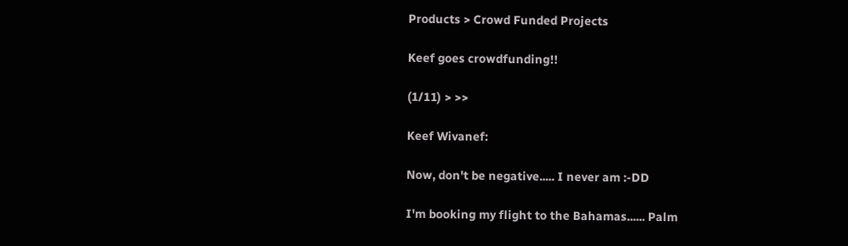Products > Crowd Funded Projects

Keef goes crowdfunding!!

(1/11) > >>

Keef Wivanef:

Now, don't be negative..... I never am :-DD

I'm booking my flight to the Bahamas...... Palm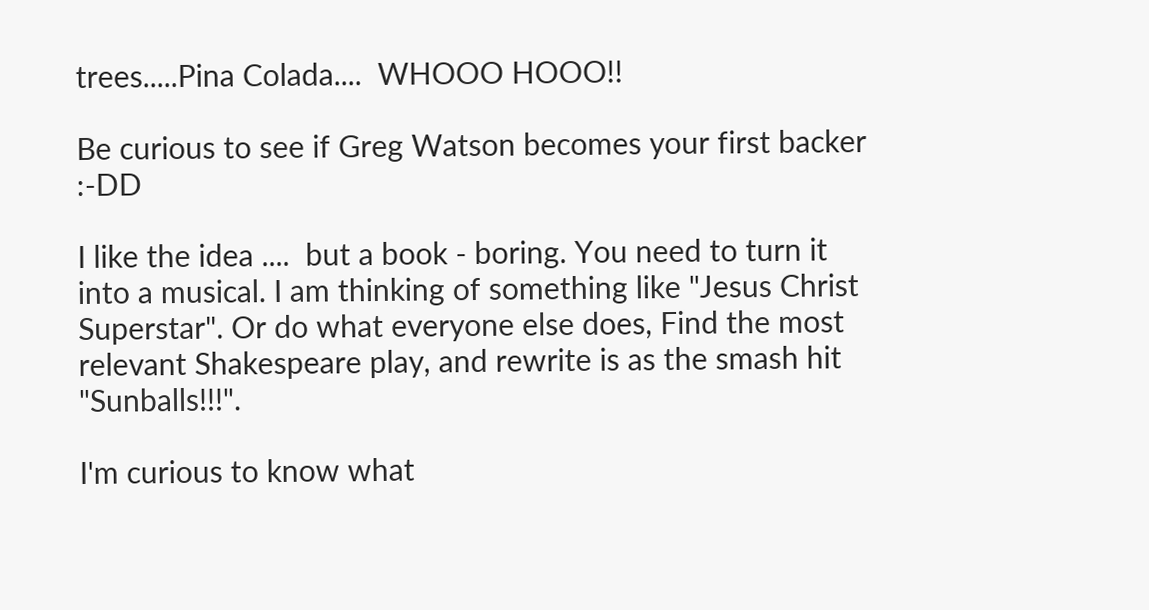trees.....Pina Colada....  WHOOO HOOO!!

Be curious to see if Greg Watson becomes your first backer  :-DD

I like the idea ....  but a book - boring. You need to turn it into a musical. I am thinking of something like "Jesus Christ Superstar". Or do what everyone else does, Find the most relevant Shakespeare play, and rewrite is as the smash hit "Sunballs!!!".

I'm curious to know what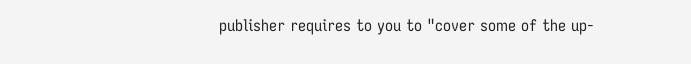publisher requires to you to "cover some of the up-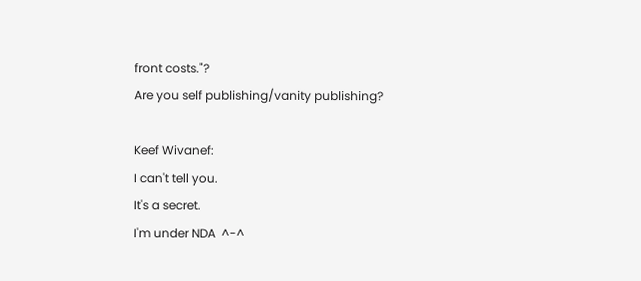front costs."?
Are you self publishing/vanity publishing?

Keef Wivanef:
I can't tell you.
It's a secret.
I'm under NDA  ^-^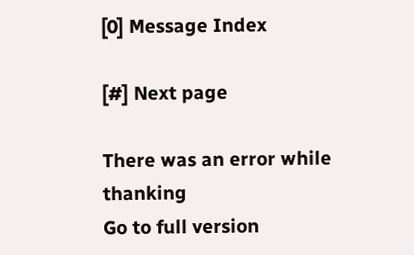[0] Message Index

[#] Next page

There was an error while thanking
Go to full version